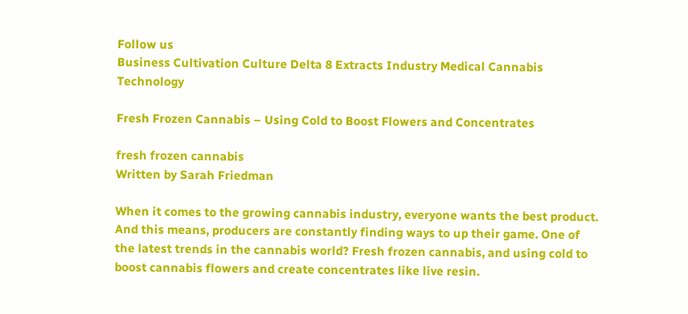Follow us
Business Cultivation Culture Delta 8 Extracts Industry Medical Cannabis Technology

Fresh Frozen Cannabis – Using Cold to Boost Flowers and Concentrates

fresh frozen cannabis
Written by Sarah Friedman

When it comes to the growing cannabis industry, everyone wants the best product. And this means, producers are constantly finding ways to up their game. One of the latest trends in the cannabis world? Fresh frozen cannabis, and using cold to boost cannabis flowers and create concentrates like live resin.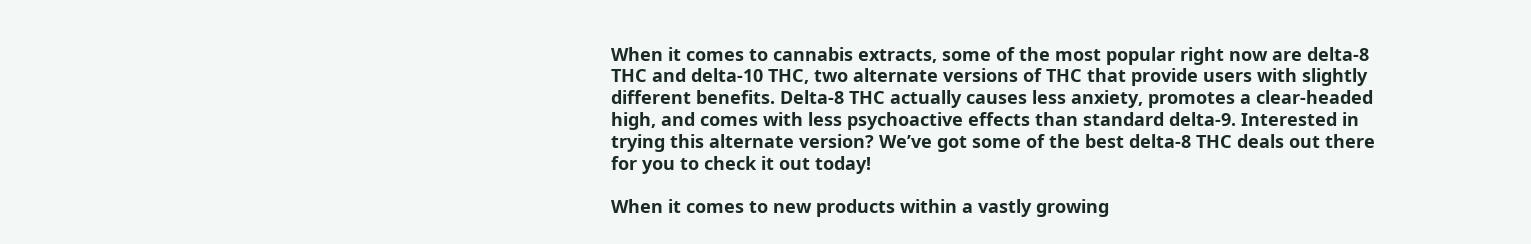When it comes to cannabis extracts, some of the most popular right now are delta-8 THC and delta-10 THC, two alternate versions of THC that provide users with slightly different benefits. Delta-8 THC actually causes less anxiety, promotes a clear-headed high, and comes with less psychoactive effects than standard delta-9. Interested in trying this alternate version? We’ve got some of the best delta-8 THC deals out there for you to check it out today!

When it comes to new products within a vastly growing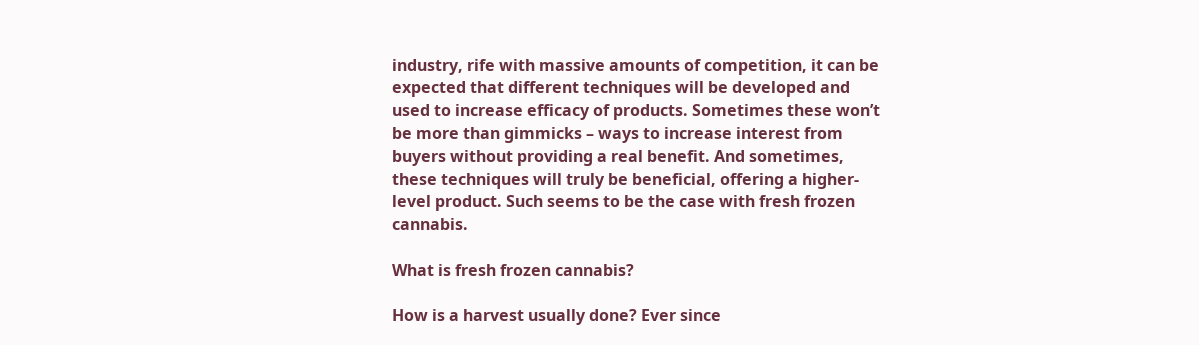industry, rife with massive amounts of competition, it can be expected that different techniques will be developed and used to increase efficacy of products. Sometimes these won’t be more than gimmicks – ways to increase interest from buyers without providing a real benefit. And sometimes, these techniques will truly be beneficial, offering a higher-level product. Such seems to be the case with fresh frozen cannabis.

What is fresh frozen cannabis?

How is a harvest usually done? Ever since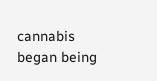cannabis began being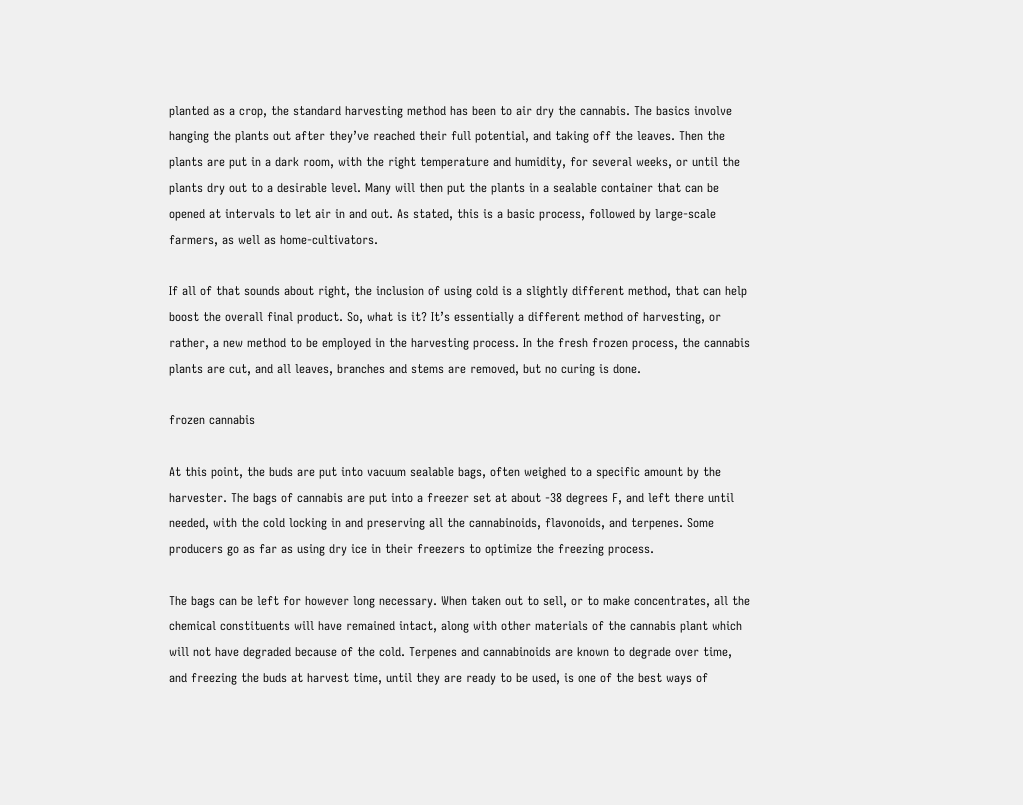planted as a crop, the standard harvesting method has been to air dry the cannabis. The basics involve hanging the plants out after they’ve reached their full potential, and taking off the leaves. Then the plants are put in a dark room, with the right temperature and humidity, for several weeks, or until the plants dry out to a desirable level. Many will then put the plants in a sealable container that can be opened at intervals to let air in and out. As stated, this is a basic process, followed by large-scale farmers, as well as home-cultivators.

If all of that sounds about right, the inclusion of using cold is a slightly different method, that can help boost the overall final product. So, what is it? It’s essentially a different method of harvesting, or rather, a new method to be employed in the harvesting process. In the fresh frozen process, the cannabis plants are cut, and all leaves, branches and stems are removed, but no curing is done.

frozen cannabis

At this point, the buds are put into vacuum sealable bags, often weighed to a specific amount by the harvester. The bags of cannabis are put into a freezer set at about -38 degrees F, and left there until needed, with the cold locking in and preserving all the cannabinoids, flavonoids, and terpenes. Some producers go as far as using dry ice in their freezers to optimize the freezing process.

The bags can be left for however long necessary. When taken out to sell, or to make concentrates, all the chemical constituents will have remained intact, along with other materials of the cannabis plant which will not have degraded because of the cold. Terpenes and cannabinoids are known to degrade over time, and freezing the buds at harvest time, until they are ready to be used, is one of the best ways of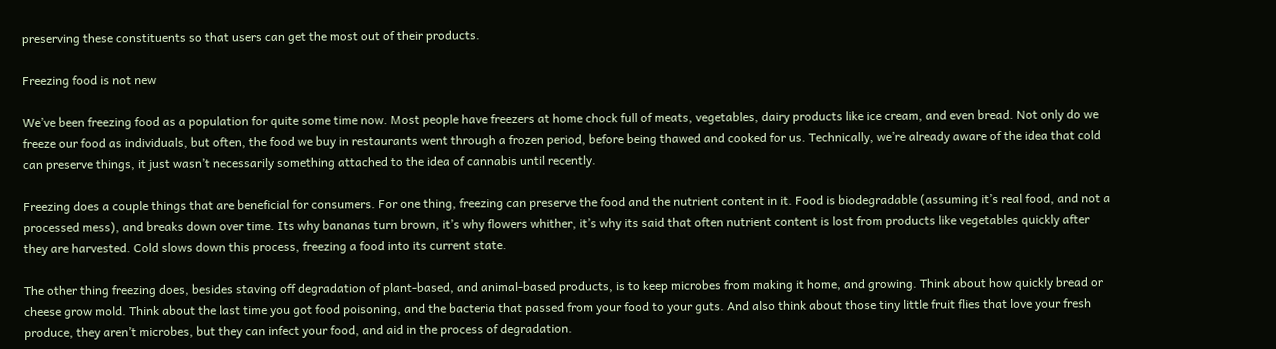preserving these constituents so that users can get the most out of their products.

Freezing food is not new

We’ve been freezing food as a population for quite some time now. Most people have freezers at home chock full of meats, vegetables, dairy products like ice cream, and even bread. Not only do we freeze our food as individuals, but often, the food we buy in restaurants went through a frozen period, before being thawed and cooked for us. Technically, we’re already aware of the idea that cold can preserve things, it just wasn’t necessarily something attached to the idea of cannabis until recently.

Freezing does a couple things that are beneficial for consumers. For one thing, freezing can preserve the food and the nutrient content in it. Food is biodegradable (assuming it’s real food, and not a processed mess), and breaks down over time. Its why bananas turn brown, it’s why flowers whither, it’s why its said that often nutrient content is lost from products like vegetables quickly after they are harvested. Cold slows down this process, freezing a food into its current state.

The other thing freezing does, besides staving off degradation of plant-based, and animal-based products, is to keep microbes from making it home, and growing. Think about how quickly bread or cheese grow mold. Think about the last time you got food poisoning, and the bacteria that passed from your food to your guts. And also think about those tiny little fruit flies that love your fresh produce, they aren’t microbes, but they can infect your food, and aid in the process of degradation.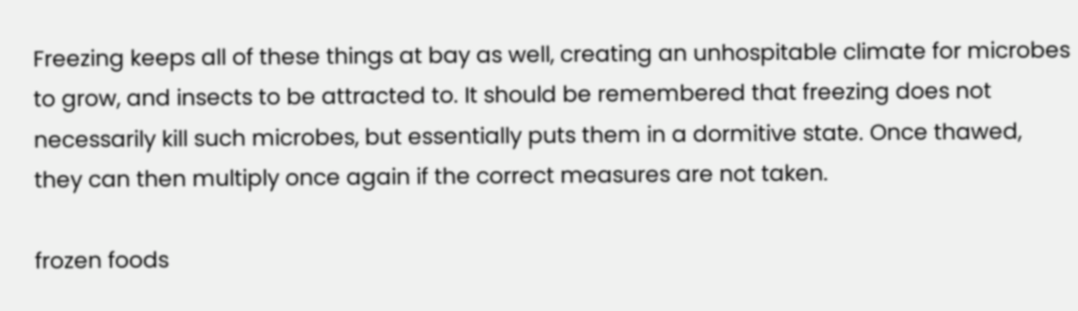Freezing keeps all of these things at bay as well, creating an unhospitable climate for microbes to grow, and insects to be attracted to. It should be remembered that freezing does not necessarily kill such microbes, but essentially puts them in a dormitive state. Once thawed, they can then multiply once again if the correct measures are not taken.

frozen foods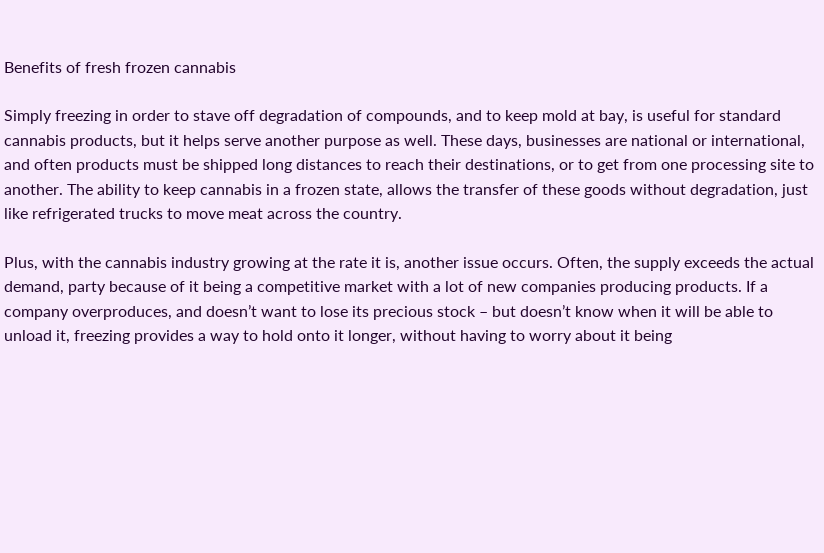Benefits of fresh frozen cannabis

Simply freezing in order to stave off degradation of compounds, and to keep mold at bay, is useful for standard cannabis products, but it helps serve another purpose as well. These days, businesses are national or international, and often products must be shipped long distances to reach their destinations, or to get from one processing site to another. The ability to keep cannabis in a frozen state, allows the transfer of these goods without degradation, just like refrigerated trucks to move meat across the country.

Plus, with the cannabis industry growing at the rate it is, another issue occurs. Often, the supply exceeds the actual demand, party because of it being a competitive market with a lot of new companies producing products. If a company overproduces, and doesn’t want to lose its precious stock – but doesn’t know when it will be able to unload it, freezing provides a way to hold onto it longer, without having to worry about it being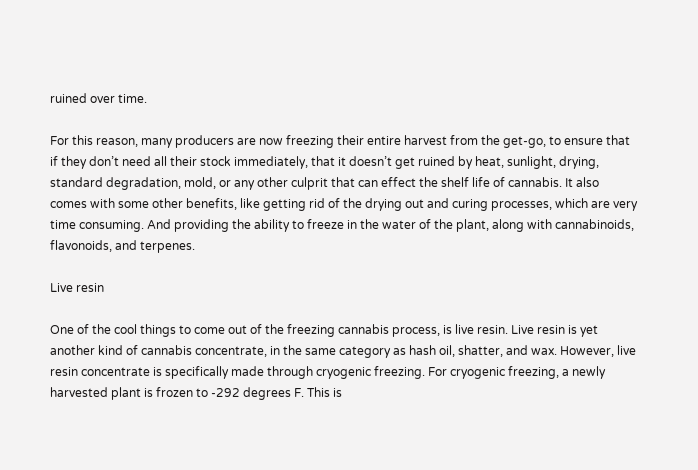ruined over time.

For this reason, many producers are now freezing their entire harvest from the get-go, to ensure that if they don’t need all their stock immediately, that it doesn’t get ruined by heat, sunlight, drying, standard degradation, mold, or any other culprit that can effect the shelf life of cannabis. It also comes with some other benefits, like getting rid of the drying out and curing processes, which are very time consuming. And providing the ability to freeze in the water of the plant, along with cannabinoids, flavonoids, and terpenes.

Live resin

One of the cool things to come out of the freezing cannabis process, is live resin. Live resin is yet another kind of cannabis concentrate, in the same category as hash oil, shatter, and wax. However, live resin concentrate is specifically made through cryogenic freezing. For cryogenic freezing, a newly harvested plant is frozen to -292 degrees F. This is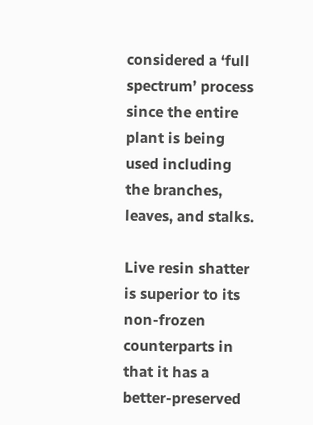considered a ‘full spectrum’ process since the entire plant is being used including the branches, leaves, and stalks.

Live resin shatter is superior to its non-frozen counterparts in that it has a better-preserved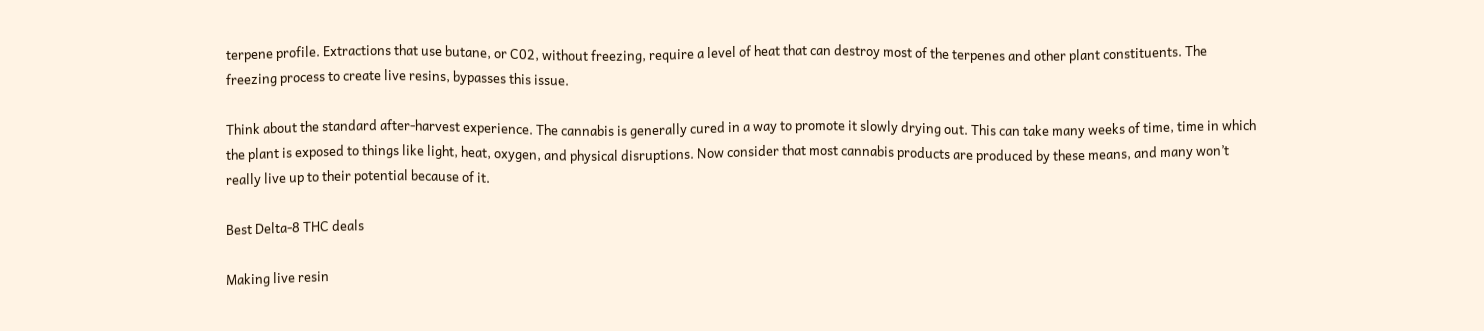terpene profile. Extractions that use butane, or C02, without freezing, require a level of heat that can destroy most of the terpenes and other plant constituents. The freezing process to create live resins, bypasses this issue.

Think about the standard after-harvest experience. The cannabis is generally cured in a way to promote it slowly drying out. This can take many weeks of time, time in which the plant is exposed to things like light, heat, oxygen, and physical disruptions. Now consider that most cannabis products are produced by these means, and many won’t really live up to their potential because of it.

Best Delta-8 THC deals

Making live resin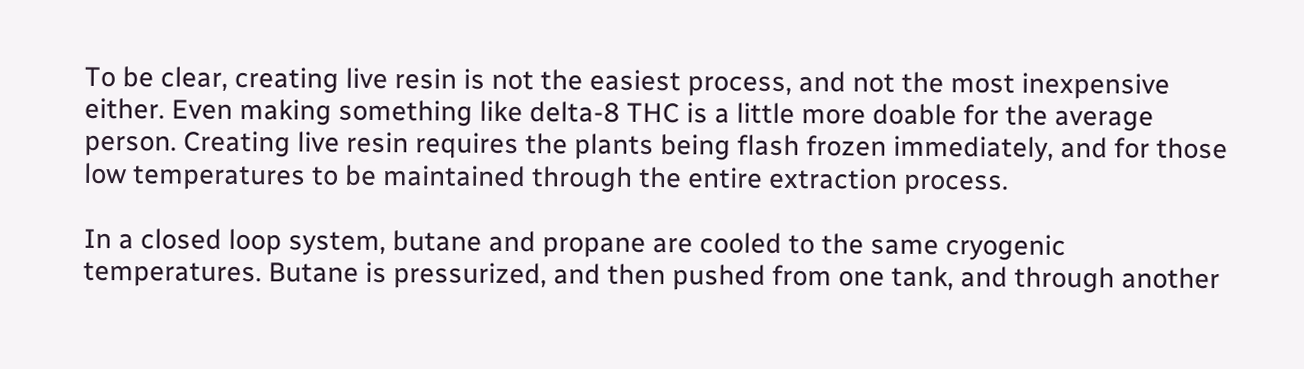To be clear, creating live resin is not the easiest process, and not the most inexpensive either. Even making something like delta-8 THC is a little more doable for the average person. Creating live resin requires the plants being flash frozen immediately, and for those low temperatures to be maintained through the entire extraction process.

In a closed loop system, butane and propane are cooled to the same cryogenic temperatures. Butane is pressurized, and then pushed from one tank, and through another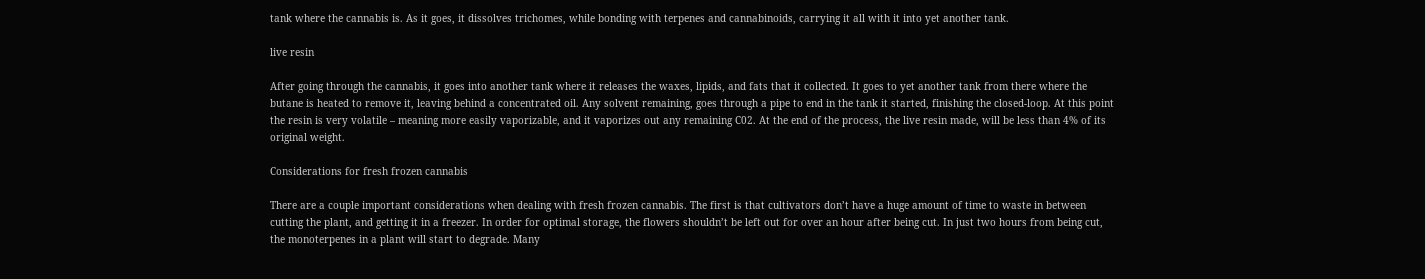tank where the cannabis is. As it goes, it dissolves trichomes, while bonding with terpenes and cannabinoids, carrying it all with it into yet another tank.

live resin

After going through the cannabis, it goes into another tank where it releases the waxes, lipids, and fats that it collected. It goes to yet another tank from there where the butane is heated to remove it, leaving behind a concentrated oil. Any solvent remaining, goes through a pipe to end in the tank it started, finishing the closed-loop. At this point the resin is very volatile – meaning more easily vaporizable, and it vaporizes out any remaining C02. At the end of the process, the live resin made, will be less than 4% of its original weight.

Considerations for fresh frozen cannabis

There are a couple important considerations when dealing with fresh frozen cannabis. The first is that cultivators don’t have a huge amount of time to waste in between cutting the plant, and getting it in a freezer. In order for optimal storage, the flowers shouldn’t be left out for over an hour after being cut. In just two hours from being cut, the monoterpenes in a plant will start to degrade. Many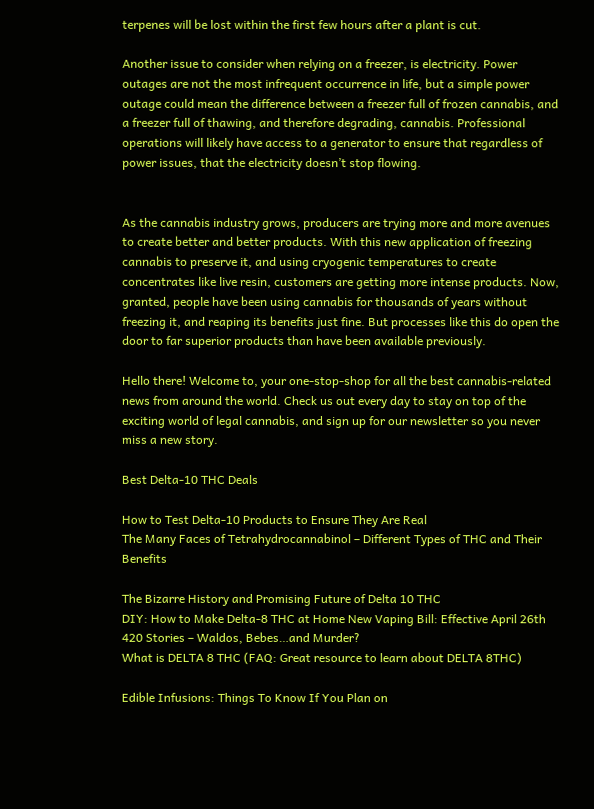terpenes will be lost within the first few hours after a plant is cut.

Another issue to consider when relying on a freezer, is electricity. Power outages are not the most infrequent occurrence in life, but a simple power outage could mean the difference between a freezer full of frozen cannabis, and a freezer full of thawing, and therefore degrading, cannabis. Professional operations will likely have access to a generator to ensure that regardless of power issues, that the electricity doesn’t stop flowing.


As the cannabis industry grows, producers are trying more and more avenues to create better and better products. With this new application of freezing cannabis to preserve it, and using cryogenic temperatures to create concentrates like live resin, customers are getting more intense products. Now, granted, people have been using cannabis for thousands of years without freezing it, and reaping its benefits just fine. But processes like this do open the door to far superior products than have been available previously.

Hello there! Welcome to, your one-stop-shop for all the best cannabis-related news from around the world. Check us out every day to stay on top of the exciting world of legal cannabis, and sign up for our newsletter so you never miss a new story.

Best Delta-10 THC Deals

How to Test Delta-10 Products to Ensure They Are Real
The Many Faces of Tetrahydrocannabinol – Different Types of THC and Their Benefits

The Bizarre History and Promising Future of Delta 10 THC
DIY: How to Make Delta-8 THC at Home New Vaping Bill: Effective April 26th 420 Stories – Waldos, Bebes…and Murder?
What is DELTA 8 THC (FAQ: Great resource to learn about DELTA 8THC)

Edible Infusions: Things To Know If You Plan on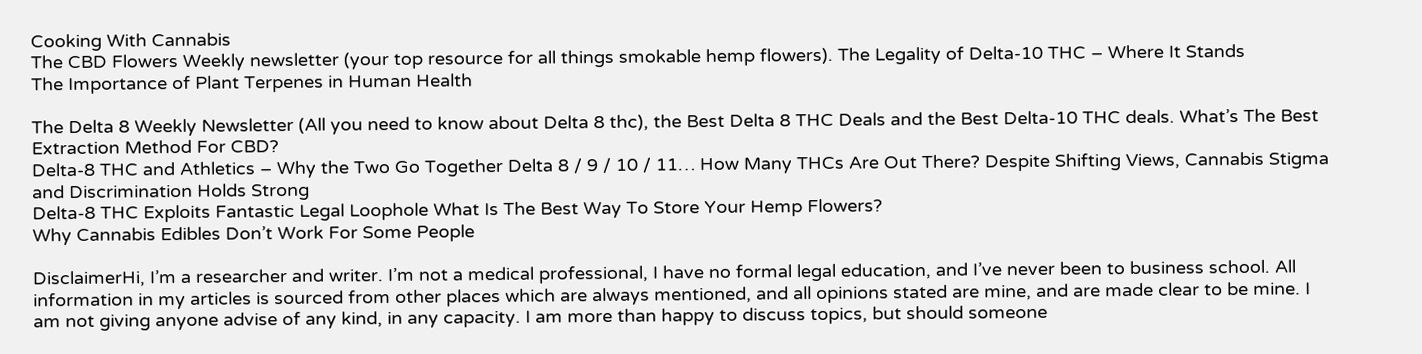Cooking With Cannabis
The CBD Flowers Weekly newsletter (your top resource for all things smokable hemp flowers). The Legality of Delta-10 THC – Where It Stands
The Importance of Plant Terpenes in Human Health

The Delta 8 Weekly Newsletter (All you need to know about Delta 8 thc), the Best Delta 8 THC Deals and the Best Delta-10 THC deals. What’s The Best Extraction Method For CBD?
Delta-8 THC and Athletics – Why the Two Go Together Delta 8 / 9 / 10 / 11… How Many THCs Are Out There? Despite Shifting Views, Cannabis Stigma and Discrimination Holds Strong
Delta-8 THC Exploits Fantastic Legal Loophole What Is The Best Way To Store Your Hemp Flowers?
Why Cannabis Edibles Don’t Work For Some People

DisclaimerHi, I’m a researcher and writer. I’m not a medical professional, I have no formal legal education, and I’ve never been to business school. All information in my articles is sourced from other places which are always mentioned, and all opinions stated are mine, and are made clear to be mine. I am not giving anyone advise of any kind, in any capacity. I am more than happy to discuss topics, but should someone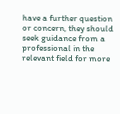have a further question or concern, they should seek guidance from a professional in the relevant field for more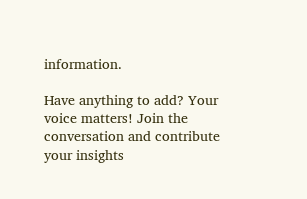information.

Have anything to add? Your voice matters! Join the conversation and contribute your insights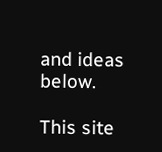and ideas below.

This site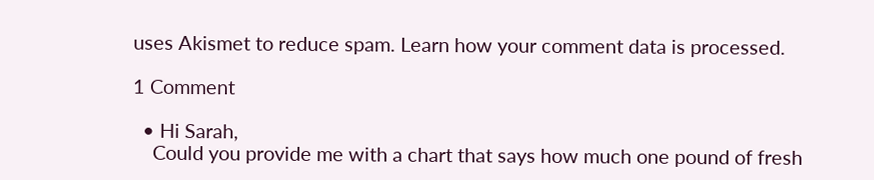uses Akismet to reduce spam. Learn how your comment data is processed.

1 Comment

  • Hi Sarah,
    Could you provide me with a chart that says how much one pound of fresh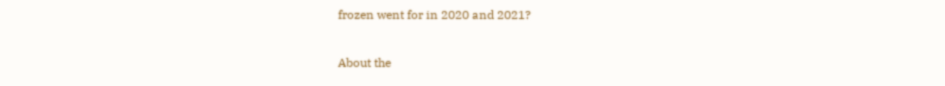frozen went for in 2020 and 2021?

About the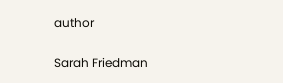author

Sarah Friedman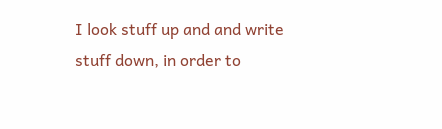I look stuff up and and write stuff down, in order to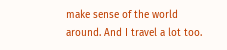make sense of the world around. And I travel a lot too.